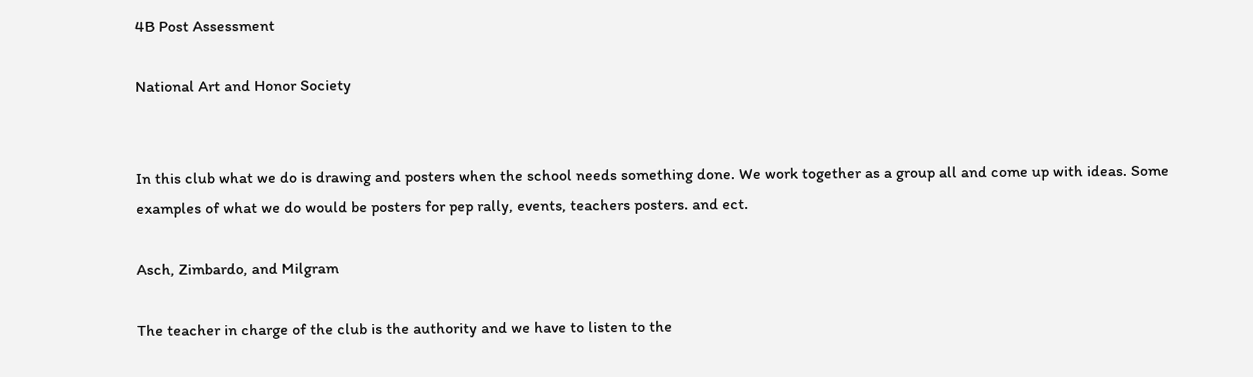4B Post Assessment

National Art and Honor Society


In this club what we do is drawing and posters when the school needs something done. We work together as a group all and come up with ideas. Some examples of what we do would be posters for pep rally, events, teachers posters. and ect.

Asch, Zimbardo, and Milgram

The teacher in charge of the club is the authority and we have to listen to the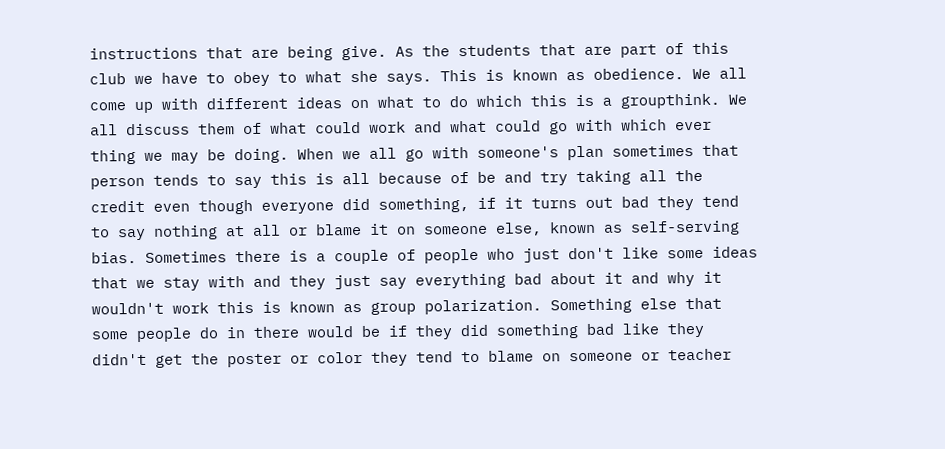instructions that are being give. As the students that are part of this club we have to obey to what she says. This is known as obedience. We all come up with different ideas on what to do which this is a groupthink. We all discuss them of what could work and what could go with which ever thing we may be doing. When we all go with someone's plan sometimes that person tends to say this is all because of be and try taking all the credit even though everyone did something, if it turns out bad they tend to say nothing at all or blame it on someone else, known as self-serving bias. Sometimes there is a couple of people who just don't like some ideas that we stay with and they just say everything bad about it and why it wouldn't work this is known as group polarization. Something else that some people do in there would be if they did something bad like they didn't get the poster or color they tend to blame on someone or teacher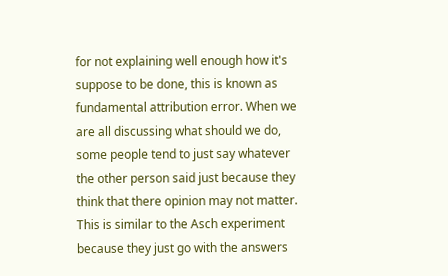for not explaining well enough how it's suppose to be done, this is known as fundamental attribution error. When we are all discussing what should we do, some people tend to just say whatever the other person said just because they think that there opinion may not matter. This is similar to the Asch experiment because they just go with the answers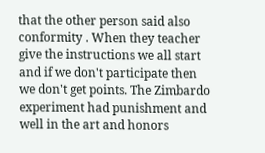that the other person said also conformity . When they teacher give the instructions we all start and if we don't participate then we don't get points. The Zimbardo experiment had punishment and well in the art and honors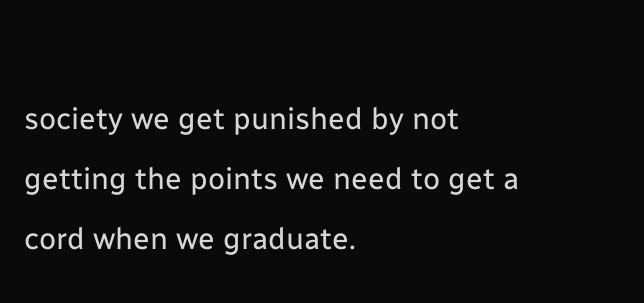society we get punished by not getting the points we need to get a cord when we graduate.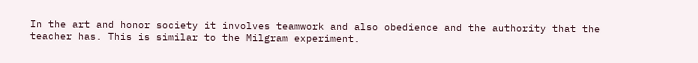In the art and honor society it involves teamwork and also obedience and the authority that the teacher has. This is similar to the Milgram experiment.